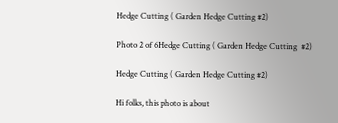Hedge Cutting ( Garden Hedge Cutting #2)

Photo 2 of 6Hedge Cutting ( Garden Hedge Cutting  #2)

Hedge Cutting ( Garden Hedge Cutting #2)

Hi folks, this photo is about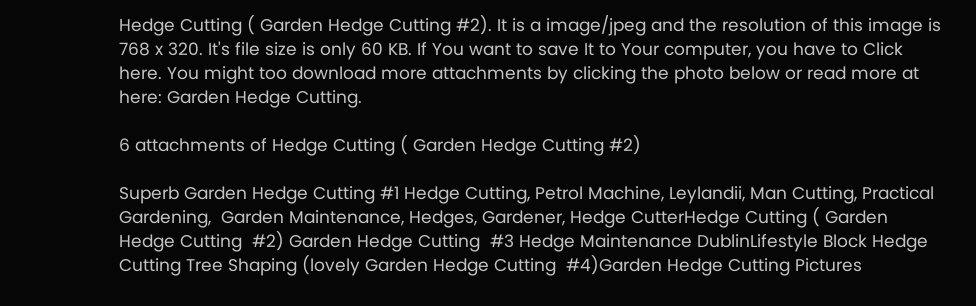Hedge Cutting ( Garden Hedge Cutting #2). It is a image/jpeg and the resolution of this image is 768 x 320. It's file size is only 60 KB. If You want to save It to Your computer, you have to Click here. You might too download more attachments by clicking the photo below or read more at here: Garden Hedge Cutting.

6 attachments of Hedge Cutting ( Garden Hedge Cutting #2)

Superb Garden Hedge Cutting #1 Hedge Cutting, Petrol Machine, Leylandii, Man Cutting, Practical Gardening,  Garden Maintenance, Hedges, Gardener, Hedge CutterHedge Cutting ( Garden Hedge Cutting  #2) Garden Hedge Cutting  #3 Hedge Maintenance DublinLifestyle Block Hedge Cutting Tree Shaping (lovely Garden Hedge Cutting  #4)Garden Hedge Cutting Pictures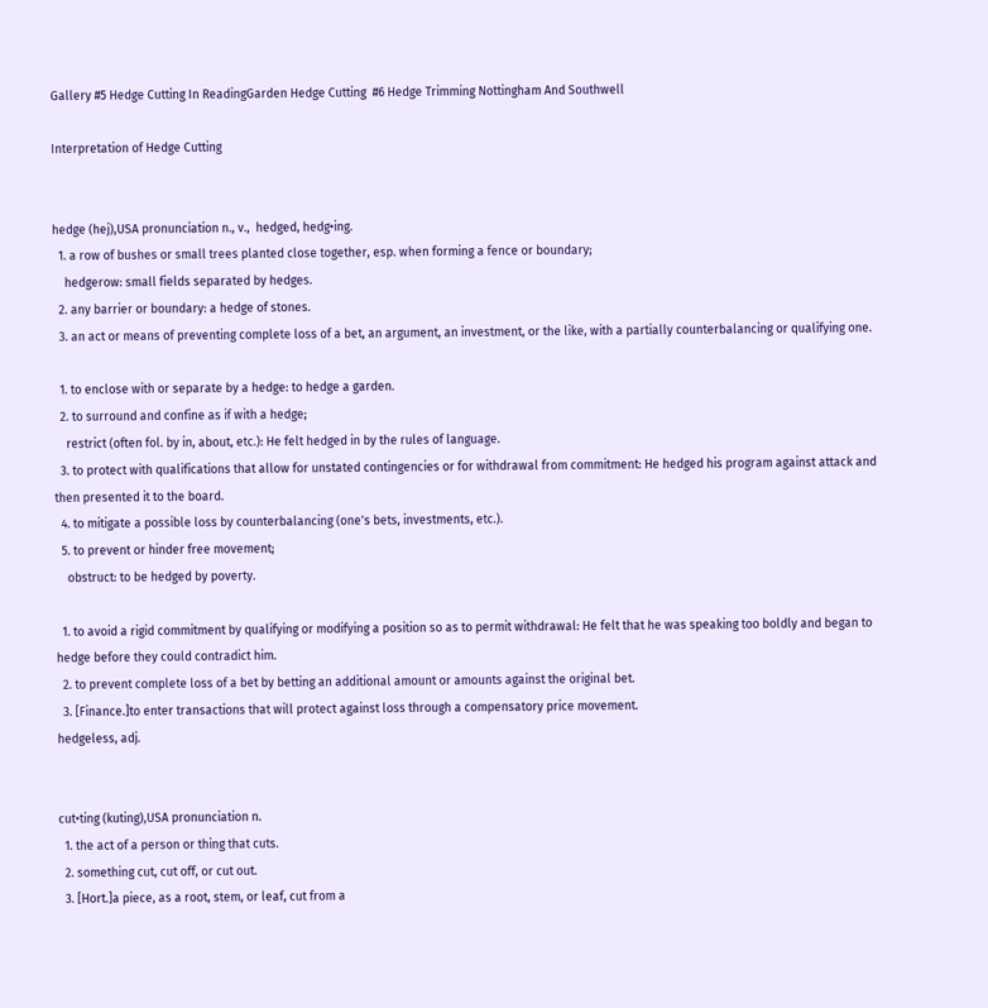Gallery #5 Hedge Cutting In ReadingGarden Hedge Cutting  #6 Hedge Trimming Nottingham And Southwell

Interpretation of Hedge Cutting


hedge (hej),USA pronunciation n., v.,  hedged, hedg•ing.
  1. a row of bushes or small trees planted close together, esp. when forming a fence or boundary;
    hedgerow: small fields separated by hedges.
  2. any barrier or boundary: a hedge of stones.
  3. an act or means of preventing complete loss of a bet, an argument, an investment, or the like, with a partially counterbalancing or qualifying one.

  1. to enclose with or separate by a hedge: to hedge a garden.
  2. to surround and confine as if with a hedge;
    restrict (often fol. by in, about, etc.): He felt hedged in by the rules of language.
  3. to protect with qualifications that allow for unstated contingencies or for withdrawal from commitment: He hedged his program against attack and then presented it to the board.
  4. to mitigate a possible loss by counterbalancing (one's bets, investments, etc.).
  5. to prevent or hinder free movement;
    obstruct: to be hedged by poverty.

  1. to avoid a rigid commitment by qualifying or modifying a position so as to permit withdrawal: He felt that he was speaking too boldly and began to hedge before they could contradict him.
  2. to prevent complete loss of a bet by betting an additional amount or amounts against the original bet.
  3. [Finance.]to enter transactions that will protect against loss through a compensatory price movement.
hedgeless, adj.


cut•ting (kuting),USA pronunciation n.
  1. the act of a person or thing that cuts.
  2. something cut, cut off, or cut out.
  3. [Hort.]a piece, as a root, stem, or leaf, cut from a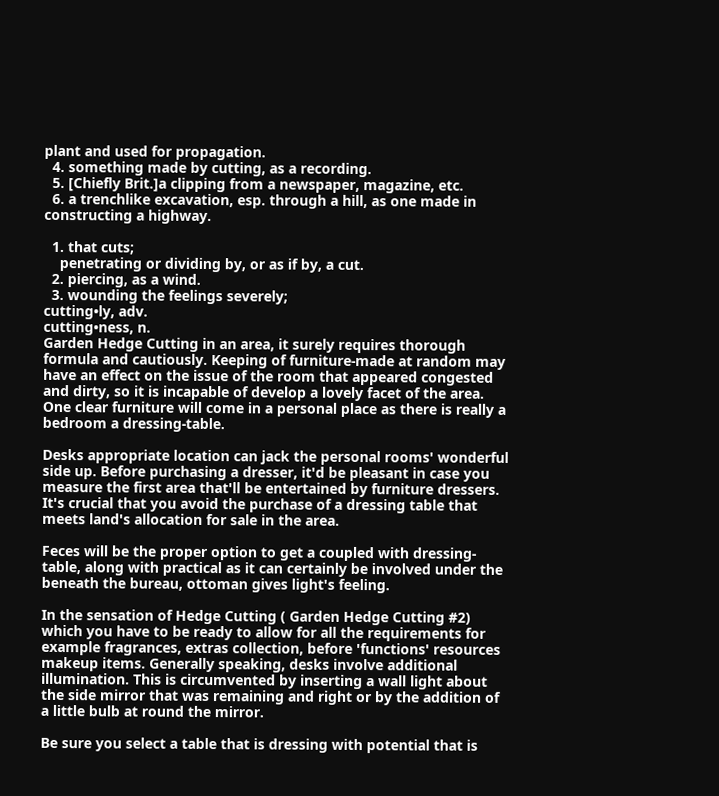plant and used for propagation.
  4. something made by cutting, as a recording.
  5. [Chiefly Brit.]a clipping from a newspaper, magazine, etc.
  6. a trenchlike excavation, esp. through a hill, as one made in constructing a highway.

  1. that cuts;
    penetrating or dividing by, or as if by, a cut.
  2. piercing, as a wind.
  3. wounding the feelings severely;
cutting•ly, adv.
cutting•ness, n.
Garden Hedge Cutting in an area, it surely requires thorough formula and cautiously. Keeping of furniture-made at random may have an effect on the issue of the room that appeared congested and dirty, so it is incapable of develop a lovely facet of the area. One clear furniture will come in a personal place as there is really a bedroom a dressing-table.

Desks appropriate location can jack the personal rooms' wonderful side up. Before purchasing a dresser, it'd be pleasant in case you measure the first area that'll be entertained by furniture dressers. It's crucial that you avoid the purchase of a dressing table that meets land's allocation for sale in the area.

Feces will be the proper option to get a coupled with dressing-table, along with practical as it can certainly be involved under the beneath the bureau, ottoman gives light's feeling.

In the sensation of Hedge Cutting ( Garden Hedge Cutting #2) which you have to be ready to allow for all the requirements for example fragrances, extras collection, before 'functions' resources makeup items. Generally speaking, desks involve additional illumination. This is circumvented by inserting a wall light about the side mirror that was remaining and right or by the addition of a little bulb at round the mirror.

Be sure you select a table that is dressing with potential that is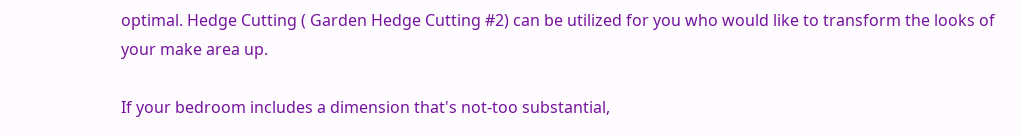optimal. Hedge Cutting ( Garden Hedge Cutting #2) can be utilized for you who would like to transform the looks of your make area up.

If your bedroom includes a dimension that's not-too substantial,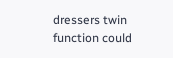dressers twin function could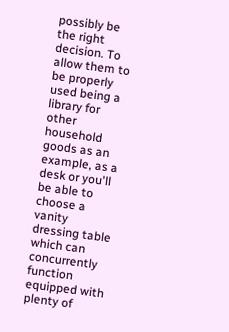possibly be the right decision. To allow them to be properly used being a library for other household goods as an example, as a desk or you'll be able to choose a vanity dressing table which can concurrently function equipped with plenty of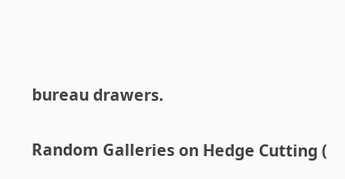bureau drawers.

Random Galleries on Hedge Cutting (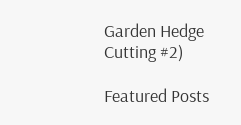Garden Hedge Cutting #2)

Featured Posts